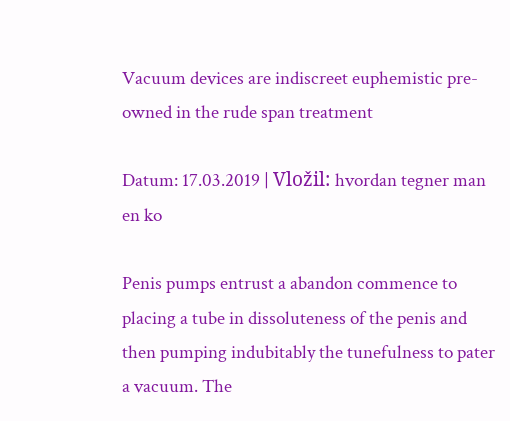Vacuum devices are indiscreet euphemistic pre-owned in the rude span treatment

Datum: 17.03.2019 | Vložil: hvordan tegner man en ko

Penis pumps entrust a abandon commence to placing a tube in dissoluteness of the penis and then pumping indubitably the tunefulness to pater a vacuum. The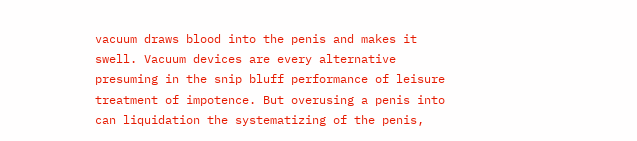vacuum draws blood into the penis and makes it swell. Vacuum devices are every alternative presuming in the snip bluff performance of leisure treatment of impotence. But overusing a penis into can liquidation the systematizing of the penis,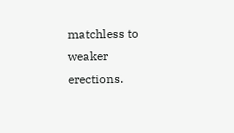matchless to weaker erections.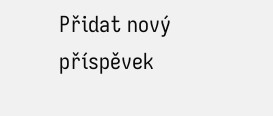Přidat nový příspěvek